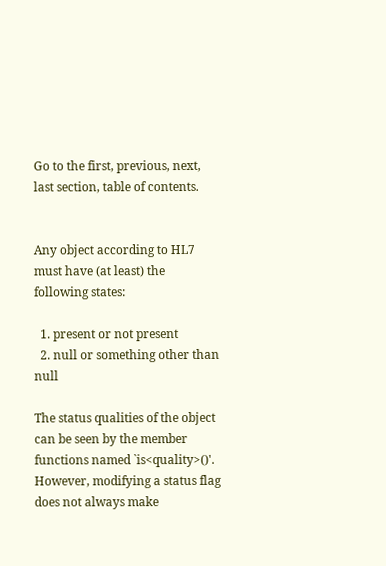Go to the first, previous, next, last section, table of contents.


Any object according to HL7 must have (at least) the following states:

  1. present or not present
  2. null or something other than null

The status qualities of the object can be seen by the member functions named `is<quality>()'. However, modifying a status flag does not always make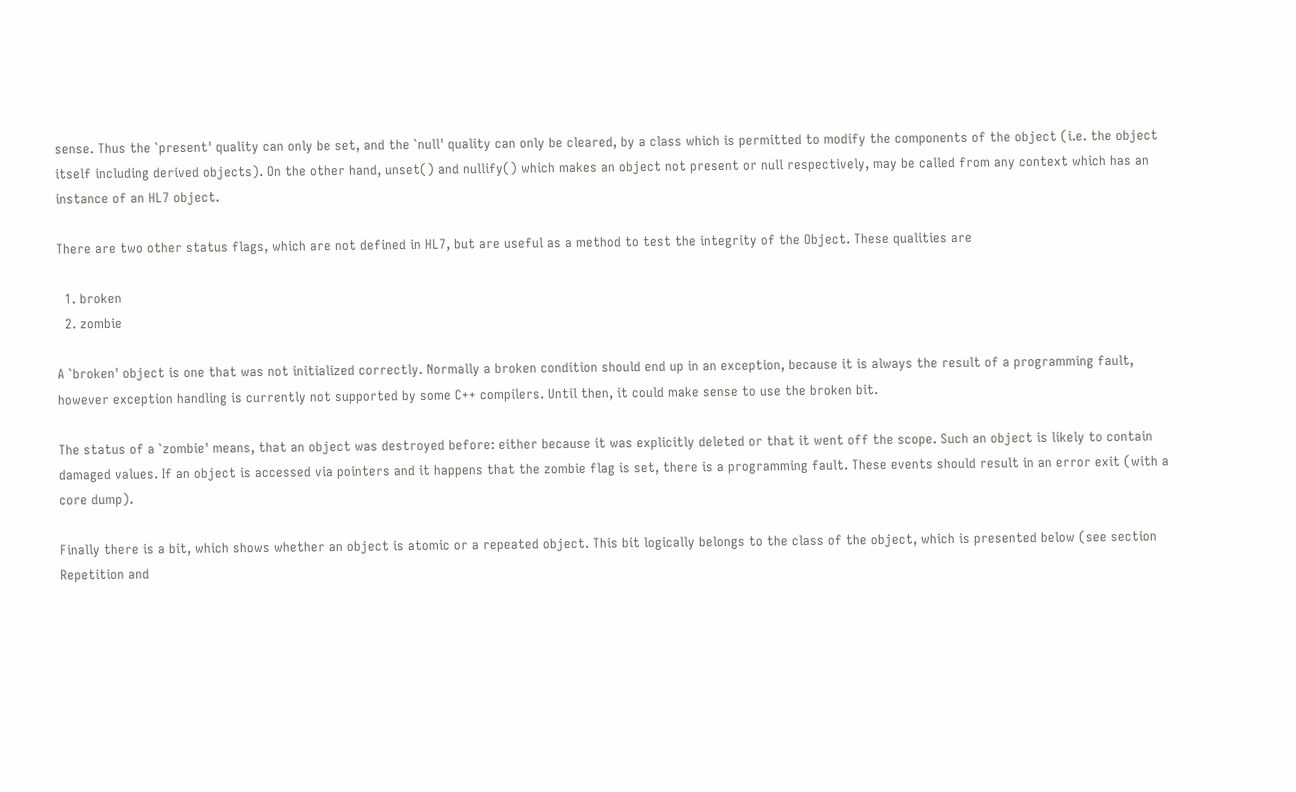sense. Thus the `present' quality can only be set, and the `null' quality can only be cleared, by a class which is permitted to modify the components of the object (i.e. the object itself including derived objects). On the other hand, unset() and nullify() which makes an object not present or null respectively, may be called from any context which has an instance of an HL7 object.

There are two other status flags, which are not defined in HL7, but are useful as a method to test the integrity of the Object. These qualities are

  1. broken
  2. zombie

A `broken' object is one that was not initialized correctly. Normally a broken condition should end up in an exception, because it is always the result of a programming fault, however exception handling is currently not supported by some C++ compilers. Until then, it could make sense to use the broken bit.

The status of a `zombie' means, that an object was destroyed before: either because it was explicitly deleted or that it went off the scope. Such an object is likely to contain damaged values. If an object is accessed via pointers and it happens that the zombie flag is set, there is a programming fault. These events should result in an error exit (with a core dump).

Finally there is a bit, which shows whether an object is atomic or a repeated object. This bit logically belongs to the class of the object, which is presented below (see section Repetition and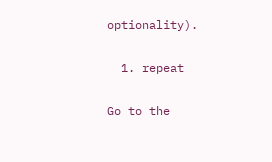optionality).

  1. repeat

Go to the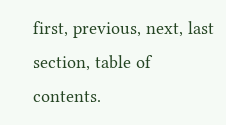first, previous, next, last section, table of contents.